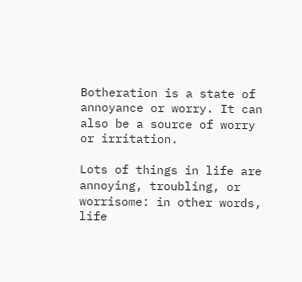Botheration is a state of annoyance or worry. It can also be a source of worry or irritation.

Lots of things in life are annoying, troubling, or worrisome: in other words, life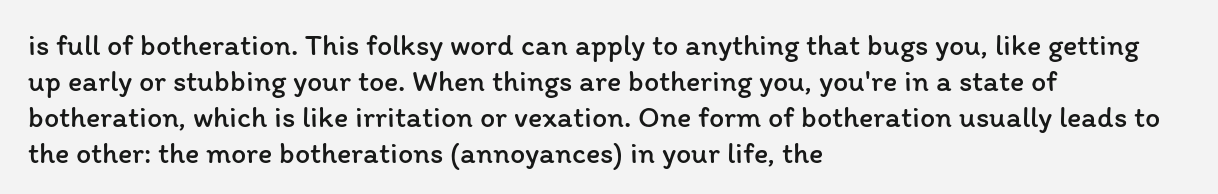is full of botheration. This folksy word can apply to anything that bugs you, like getting up early or stubbing your toe. When things are bothering you, you're in a state of botheration, which is like irritation or vexation. One form of botheration usually leads to the other: the more botherations (annoyances) in your life, the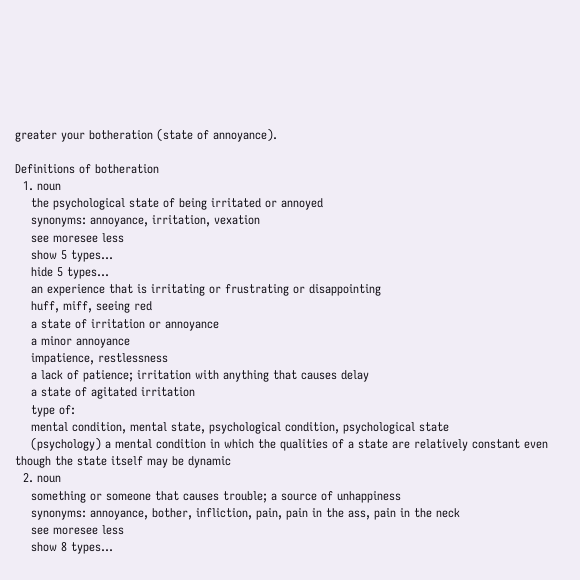greater your botheration (state of annoyance).

Definitions of botheration
  1. noun
    the psychological state of being irritated or annoyed
    synonyms: annoyance, irritation, vexation
    see moresee less
    show 5 types...
    hide 5 types...
    an experience that is irritating or frustrating or disappointing
    huff, miff, seeing red
    a state of irritation or annoyance
    a minor annoyance
    impatience, restlessness
    a lack of patience; irritation with anything that causes delay
    a state of agitated irritation
    type of:
    mental condition, mental state, psychological condition, psychological state
    (psychology) a mental condition in which the qualities of a state are relatively constant even though the state itself may be dynamic
  2. noun
    something or someone that causes trouble; a source of unhappiness
    synonyms: annoyance, bother, infliction, pain, pain in the ass, pain in the neck
    see moresee less
    show 8 types...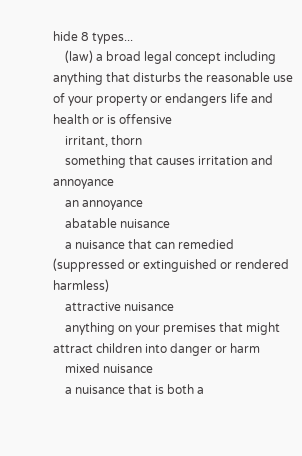hide 8 types...
    (law) a broad legal concept including anything that disturbs the reasonable use of your property or endangers life and health or is offensive
    irritant, thorn
    something that causes irritation and annoyance
    an annoyance
    abatable nuisance
    a nuisance that can remedied (suppressed or extinguished or rendered harmless)
    attractive nuisance
    anything on your premises that might attract children into danger or harm
    mixed nuisance
    a nuisance that is both a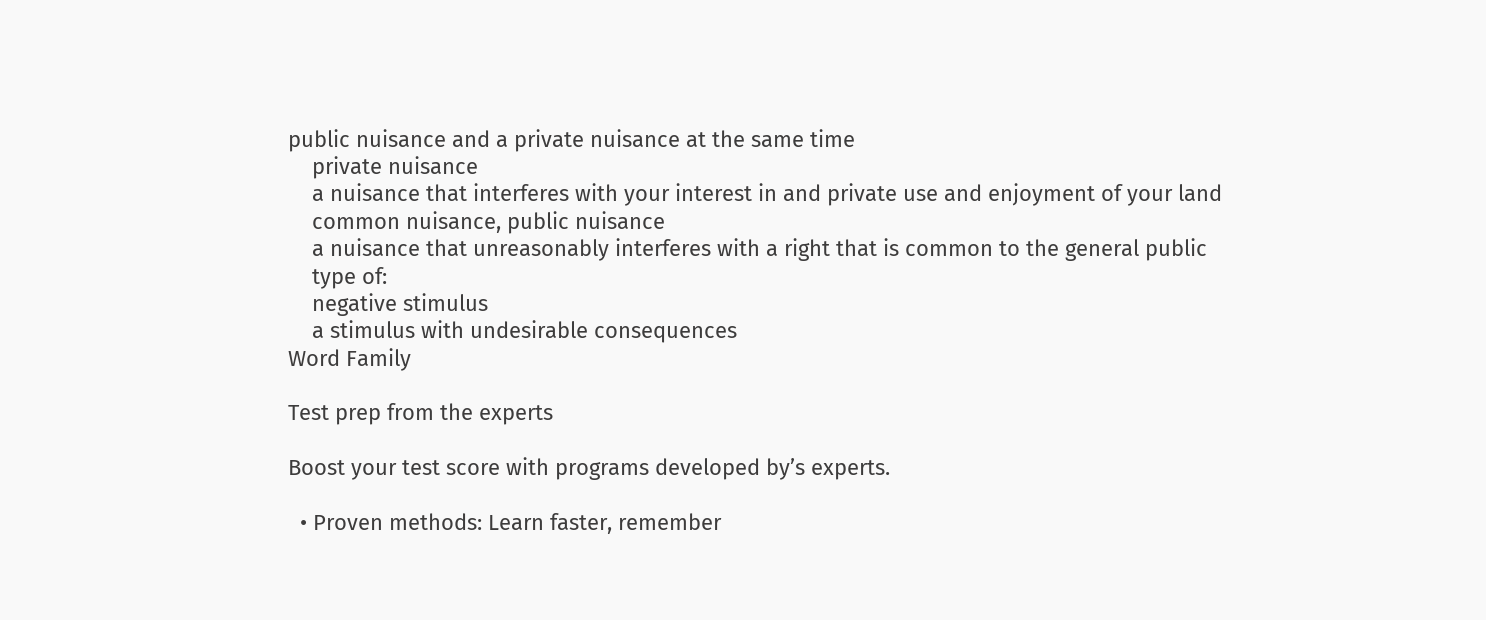public nuisance and a private nuisance at the same time
    private nuisance
    a nuisance that interferes with your interest in and private use and enjoyment of your land
    common nuisance, public nuisance
    a nuisance that unreasonably interferes with a right that is common to the general public
    type of:
    negative stimulus
    a stimulus with undesirable consequences
Word Family

Test prep from the experts

Boost your test score with programs developed by’s experts.

  • Proven methods: Learn faster, remember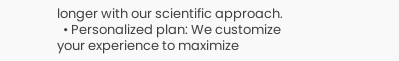longer with our scientific approach.
  • Personalized plan: We customize your experience to maximize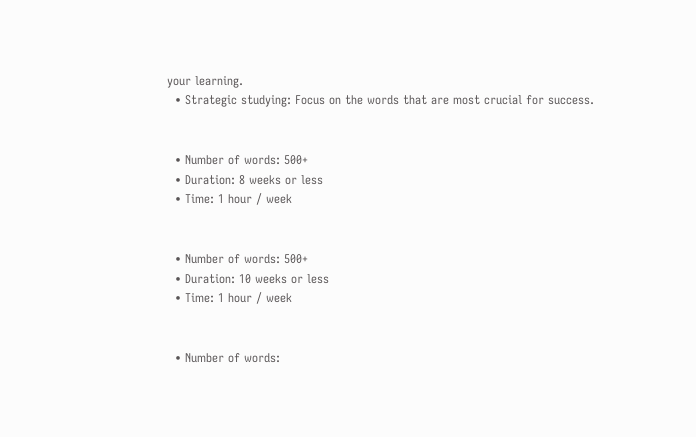your learning.
  • Strategic studying: Focus on the words that are most crucial for success.


  • Number of words: 500+
  • Duration: 8 weeks or less
  • Time: 1 hour / week


  • Number of words: 500+
  • Duration: 10 weeks or less
  • Time: 1 hour / week


  • Number of words: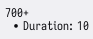700+
  • Duration: 10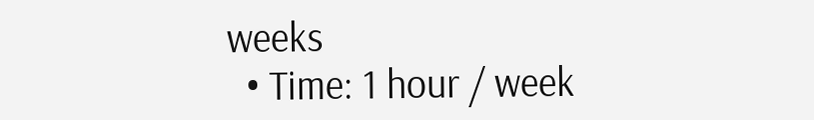weeks
  • Time: 1 hour / week